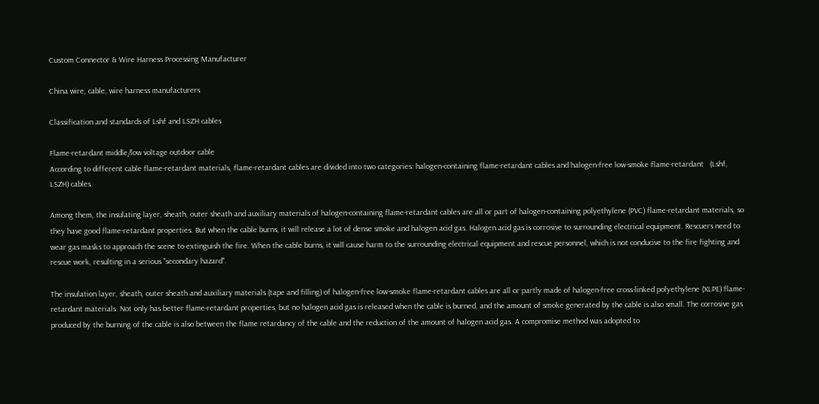Custom Connector & Wire Harness Processing Manufacturer

China wire, cable, wire harness manufacturers

Classification and standards of Lshf and LSZH cables

Flame-retardant middle/low voltage outdoor cable
According to different cable flame-retardant materials, flame-retardant cables are divided into two categories: halogen-containing flame-retardant cables and halogen-free low-smoke flame-retardant   (Lshf, LSZH) cables.

Among them, the insulating layer, sheath, outer sheath and auxiliary materials of halogen-containing flame-retardant cables are all or part of halogen-containing polyethylene (PVC) flame-retardant materials, so they have good flame-retardant properties. But when the cable burns, it will release a lot of dense smoke and halogen acid gas. Halogen acid gas is corrosive to surrounding electrical equipment. Rescuers need to wear gas masks to approach the scene to extinguish the fire. When the cable burns, it will cause harm to the surrounding electrical equipment and rescue personnel, which is not conducive to the fire fighting and rescue work, resulting in a serious "secondary hazard".

The insulation layer, sheath, outer sheath and auxiliary materials (tape and filling) of halogen-free low-smoke flame-retardant cables are all or partly made of halogen-free cross-linked polyethylene (XLPE) flame-retardant materials. Not only has better flame-retardant properties, but no halogen acid gas is released when the cable is burned, and the amount of smoke generated by the cable is also small. The corrosive gas produced by the burning of the cable is also between the flame retardancy of the cable and the reduction of the amount of halogen acid gas. A compromise method was adopted to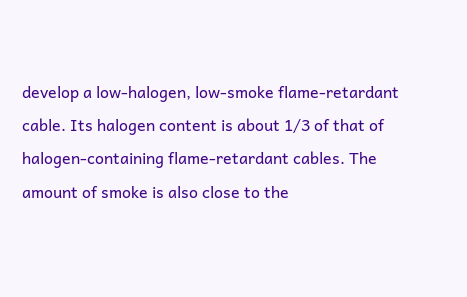develop a low-halogen, low-smoke flame-retardant cable. Its halogen content is about 1/3 of that of halogen-containing flame-retardant cables. The amount of smoke is also close to the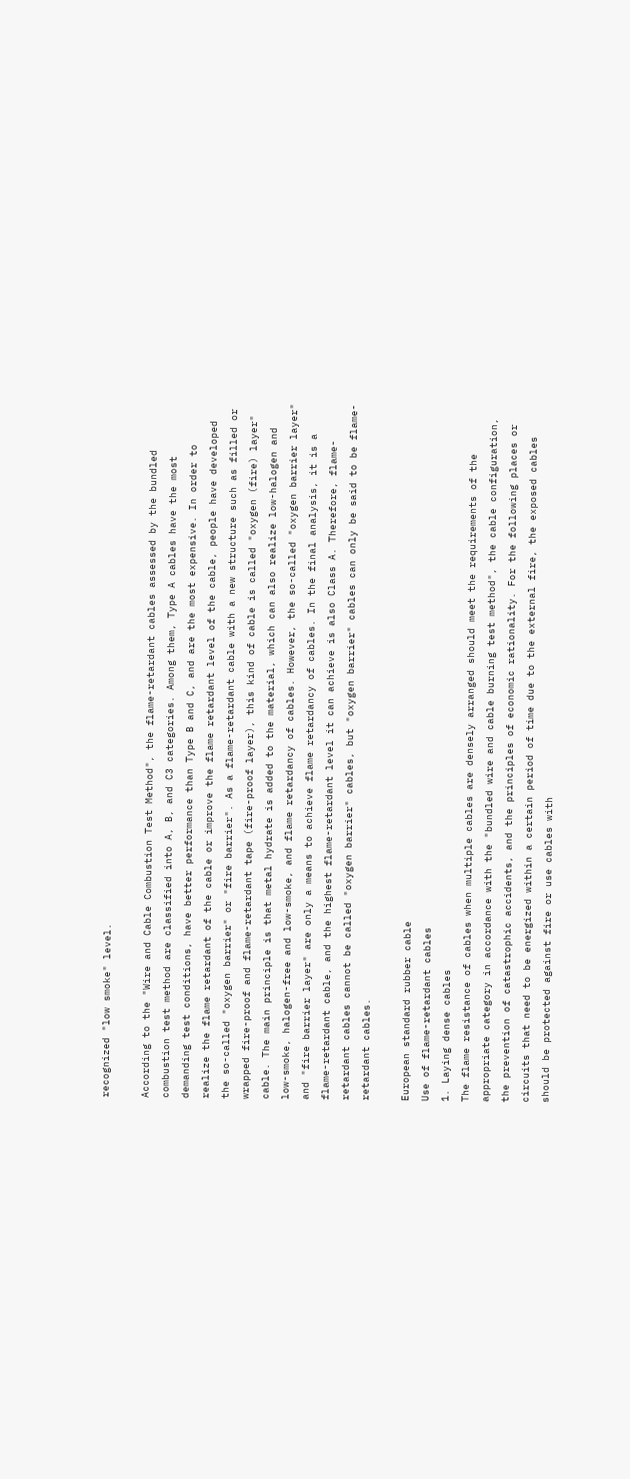recognized "low smoke" level.

According to the "Wire and Cable Combustion Test Method", the flame-retardant cables assessed by the bundled combustion test method are classified into A, B, and C3 categories. Among them, Type A cables have the most demanding test conditions, have better performance than Type B and C, and are the most expensive. In order to realize the flame retardant of the cable or improve the flame retardant level of the cable, people have developed the so-called "oxygen barrier" or "fire barrier". As a flame-retardant cable with a new structure such as filled or wrapped fire-proof and flame-retardant tape (fire-proof layer), this kind of cable is called "oxygen (fire) layer" cable. The main principle is that metal hydrate is added to the material, which can also realize low-halogen and low-smoke, halogen-free and low-smoke, and flame retardancy of cables. However, the so-called "oxygen barrier layer" and "fire barrier layer" are only a means to achieve flame retardancy of cables. In the final analysis, it is a flame-retardant cable, and the highest flame-retardant level it can achieve is also Class A. Therefore, flame-retardant cables cannot be called "oxygen barrier" cables, but "oxygen barrier" cables can only be said to be flame-retardant cables.

European standard rubber cable
Use of flame-retardant cables
1. Laying dense cables
The flame resistance of cables when multiple cables are densely arranged should meet the requirements of the appropriate category in accordance with the "bundled wire and cable burning test method", the cable configuration, the prevention of catastrophic accidents, and the principles of economic rationality. For the following places or circuits that need to be energized within a certain period of time due to the external fire, the exposed cables should be protected against fire or use cables with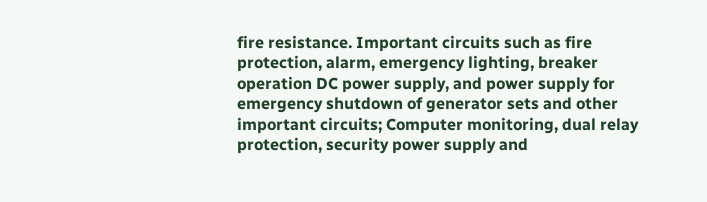fire resistance. Important circuits such as fire protection, alarm, emergency lighting, breaker operation DC power supply, and power supply for emergency shutdown of generator sets and other important circuits; Computer monitoring, dual relay protection, security power supply and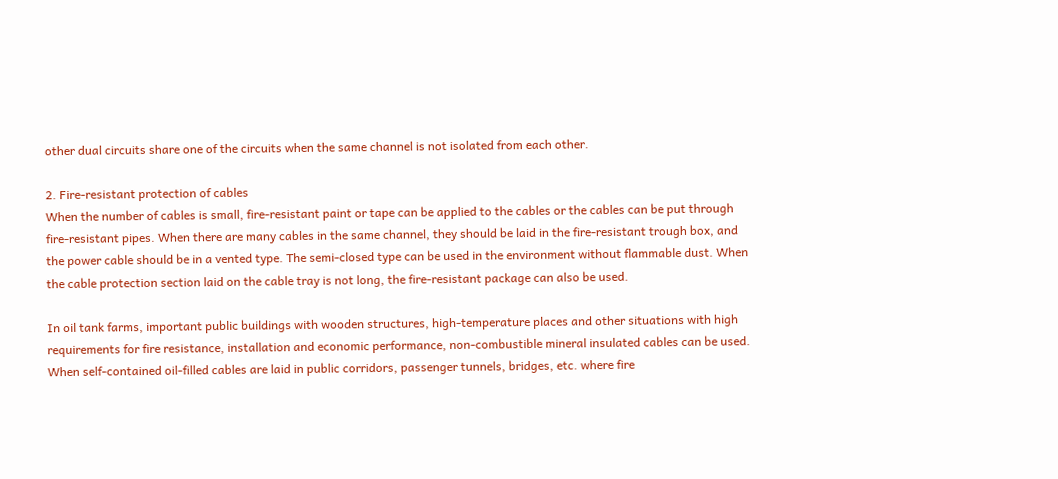other dual circuits share one of the circuits when the same channel is not isolated from each other.

2. Fire-resistant protection of cables
When the number of cables is small, fire-resistant paint or tape can be applied to the cables or the cables can be put through fire-resistant pipes. When there are many cables in the same channel, they should be laid in the fire-resistant trough box, and the power cable should be in a vented type. The semi-closed type can be used in the environment without flammable dust. When the cable protection section laid on the cable tray is not long, the fire-resistant package can also be used.

In oil tank farms, important public buildings with wooden structures, high-temperature places and other situations with high requirements for fire resistance, installation and economic performance, non-combustible mineral insulated cables can be used. When self-contained oil-filled cables are laid in public corridors, passenger tunnels, bridges, etc. where fire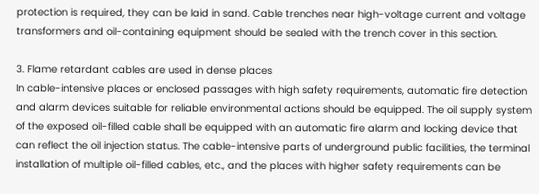protection is required, they can be laid in sand. Cable trenches near high-voltage current and voltage transformers and oil-containing equipment should be sealed with the trench cover in this section.

3. Flame retardant cables are used in dense places
In cable-intensive places or enclosed passages with high safety requirements, automatic fire detection and alarm devices suitable for reliable environmental actions should be equipped. The oil supply system of the exposed oil-filled cable shall be equipped with an automatic fire alarm and locking device that can reflect the oil injection status. The cable-intensive parts of underground public facilities, the terminal installation of multiple oil-filled cables, etc., and the places with higher safety requirements can be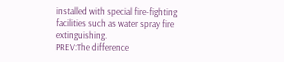installed with special fire-fighting facilities such as water spray fire extinguishing.
PREV:The difference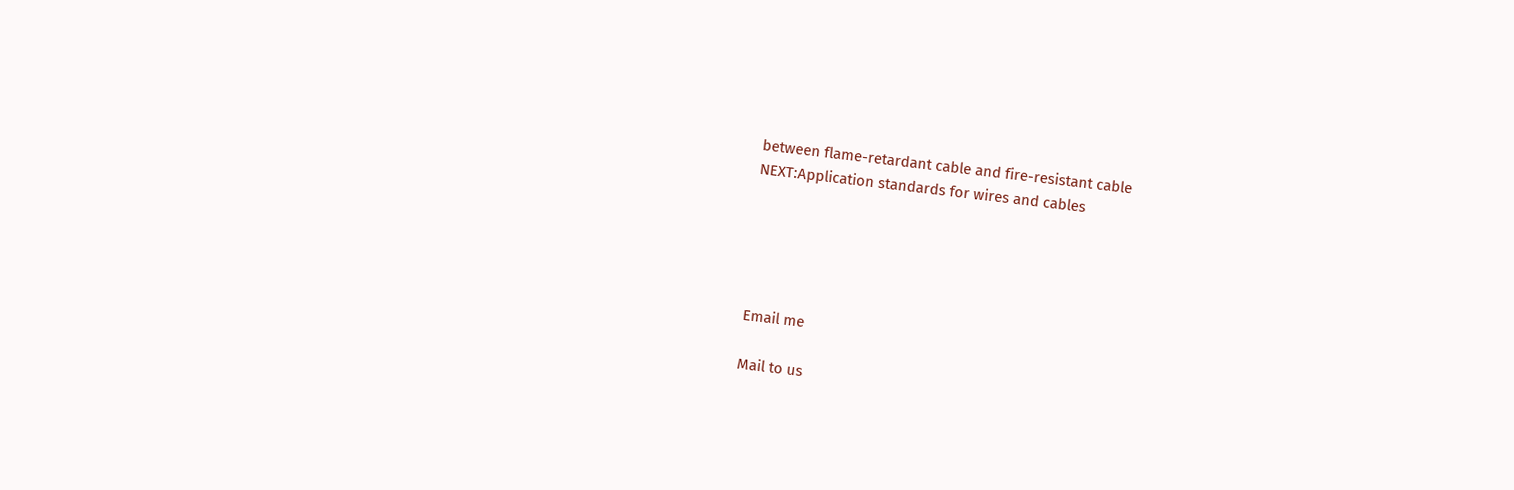between flame-retardant cable and fire-resistant cable
NEXT:Application standards for wires and cables





Email me

Mail to us